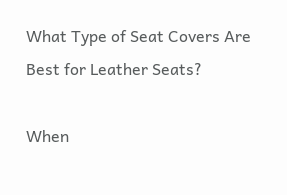What Type of Seat Covers Are Best for Leather Seats?

When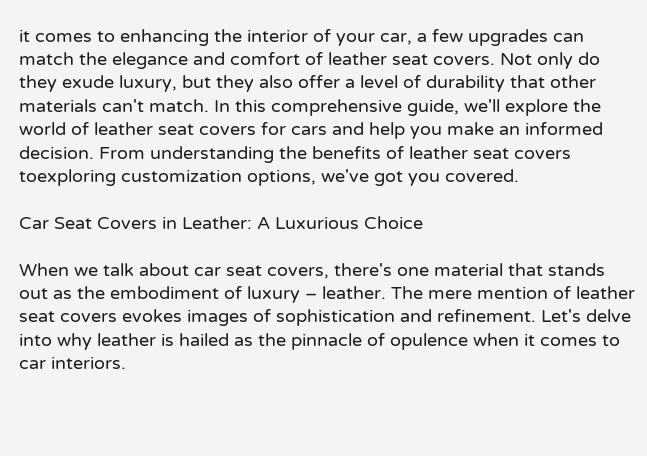it comes to enhancing the interior of your car, a few upgrades can match the elegance and comfort of leather seat covers. Not only do they exude luxury, but they also offer a level of durability that other materials can't match. In this comprehensive guide, we'll explore the world of leather seat covers for cars and help you make an informed decision. From understanding the benefits of leather seat covers toexploring customization options, we've got you covered.

Car Seat Covers in Leather: A Luxurious Choice

When we talk about car seat covers, there's one material that stands out as the embodiment of luxury – leather. The mere mention of leather seat covers evokes images of sophistication and refinement. Let's delve into why leather is hailed as the pinnacle of opulence when it comes to car interiors.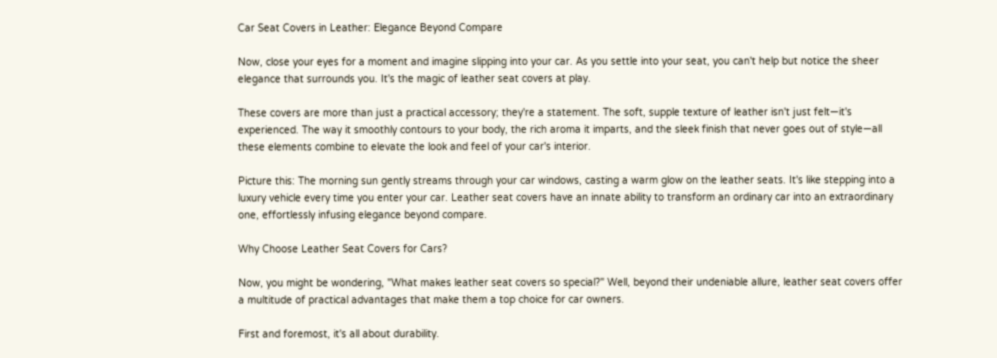Car Seat Covers in Leather: Elegance Beyond Compare

Now, close your eyes for a moment and imagine slipping into your car. As you settle into your seat, you can't help but notice the sheer elegance that surrounds you. It's the magic of leather seat covers at play.

These covers are more than just a practical accessory; they're a statement. The soft, supple texture of leather isn't just felt—it's experienced. The way it smoothly contours to your body, the rich aroma it imparts, and the sleek finish that never goes out of style—all these elements combine to elevate the look and feel of your car's interior.

Picture this: The morning sun gently streams through your car windows, casting a warm glow on the leather seats. It's like stepping into a luxury vehicle every time you enter your car. Leather seat covers have an innate ability to transform an ordinary car into an extraordinary one, effortlessly infusing elegance beyond compare.

Why Choose Leather Seat Covers for Cars?

Now, you might be wondering, "What makes leather seat covers so special?" Well, beyond their undeniable allure, leather seat covers offer a multitude of practical advantages that make them a top choice for car owners.

First and foremost, it's all about durability.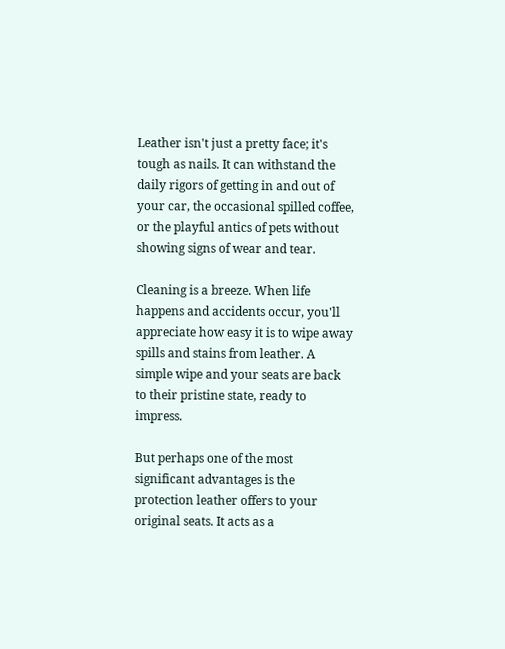Leather isn't just a pretty face; it's tough as nails. It can withstand the daily rigors of getting in and out of your car, the occasional spilled coffee, or the playful antics of pets without showing signs of wear and tear.

Cleaning is a breeze. When life happens and accidents occur, you'll appreciate how easy it is to wipe away spills and stains from leather. A simple wipe and your seats are back to their pristine state, ready to impress.

But perhaps one of the most significant advantages is the protection leather offers to your original seats. It acts as a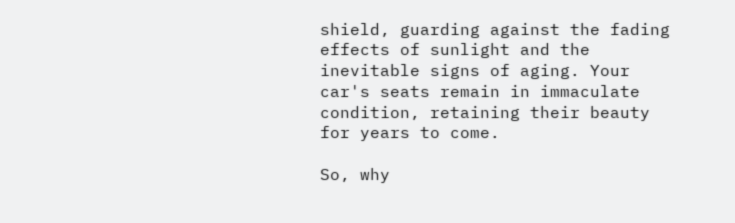shield, guarding against the fading effects of sunlight and the inevitable signs of aging. Your car's seats remain in immaculate condition, retaining their beauty for years to come.

So, why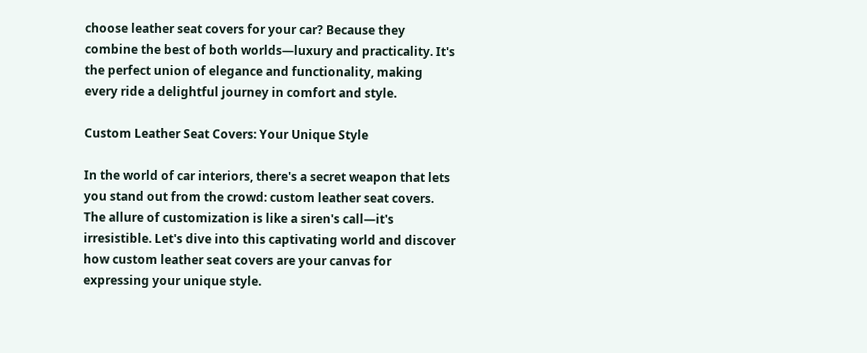choose leather seat covers for your car? Because they combine the best of both worlds—luxury and practicality. It's the perfect union of elegance and functionality, making every ride a delightful journey in comfort and style.

Custom Leather Seat Covers: Your Unique Style

In the world of car interiors, there's a secret weapon that lets you stand out from the crowd: custom leather seat covers. The allure of customization is like a siren's call—it's irresistible. Let's dive into this captivating world and discover how custom leather seat covers are your canvas for expressing your unique style.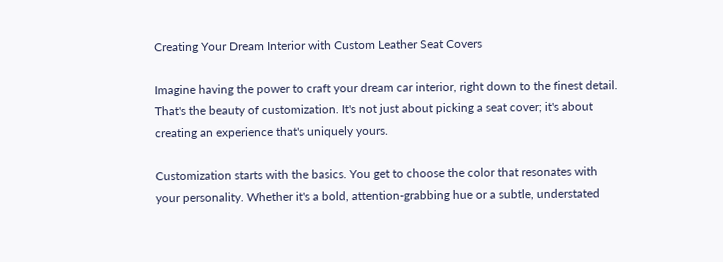Creating Your Dream Interior with Custom Leather Seat Covers

Imagine having the power to craft your dream car interior, right down to the finest detail. That's the beauty of customization. It's not just about picking a seat cover; it's about creating an experience that's uniquely yours.

Customization starts with the basics. You get to choose the color that resonates with your personality. Whether it's a bold, attention-grabbing hue or a subtle, understated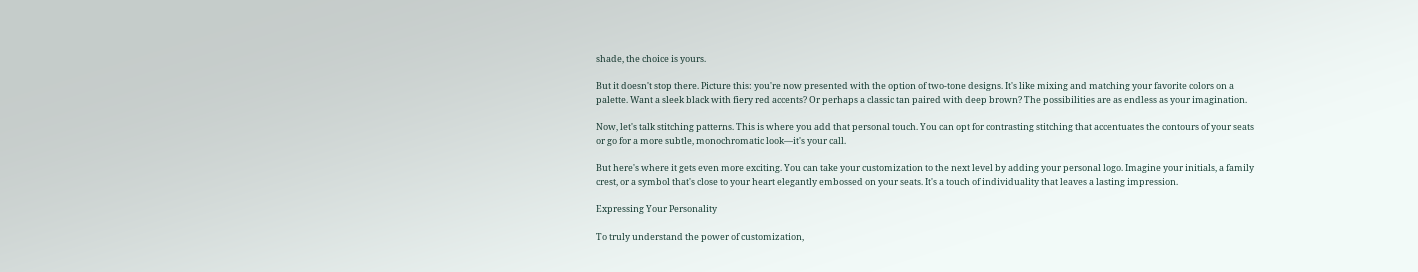shade, the choice is yours.

But it doesn't stop there. Picture this: you're now presented with the option of two-tone designs. It's like mixing and matching your favorite colors on a palette. Want a sleek black with fiery red accents? Or perhaps a classic tan paired with deep brown? The possibilities are as endless as your imagination.

Now, let's talk stitching patterns. This is where you add that personal touch. You can opt for contrasting stitching that accentuates the contours of your seats or go for a more subtle, monochromatic look—it's your call.

But here's where it gets even more exciting. You can take your customization to the next level by adding your personal logo. Imagine your initials, a family crest, or a symbol that's close to your heart elegantly embossed on your seats. It's a touch of individuality that leaves a lasting impression.

Expressing Your Personality

To truly understand the power of customization,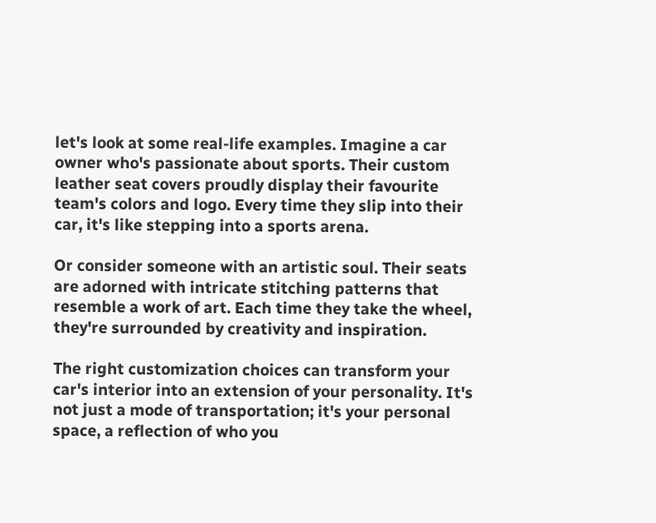let's look at some real-life examples. Imagine a car owner who's passionate about sports. Their custom leather seat covers proudly display their favourite team's colors and logo. Every time they slip into their car, it's like stepping into a sports arena.

Or consider someone with an artistic soul. Their seats are adorned with intricate stitching patterns that resemble a work of art. Each time they take the wheel, they're surrounded by creativity and inspiration.

The right customization choices can transform your car's interior into an extension of your personality. It's not just a mode of transportation; it's your personal space, a reflection of who you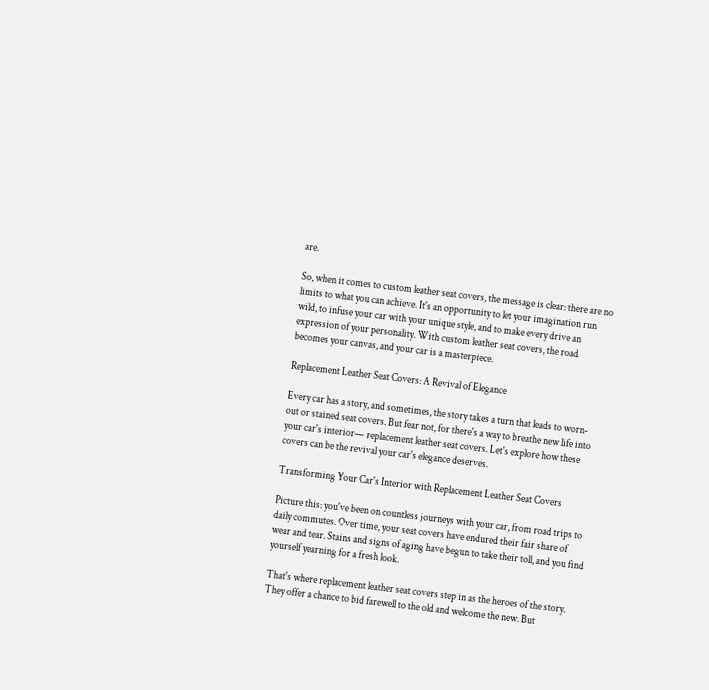are.

So, when it comes to custom leather seat covers, the message is clear: there are no limits to what you can achieve. It's an opportunity to let your imagination run wild, to infuse your car with your unique style, and to make every drive an expression of your personality. With custom leather seat covers, the road becomes your canvas, and your car is a masterpiece.

Replacement Leather Seat Covers: A Revival of Elegance

Every car has a story, and sometimes, the story takes a turn that leads to worn-out or stained seat covers. But fear not, for there's a way to breathe new life into your car's interior— replacement leather seat covers. Let's explore how these covers can be the revival your car's elegance deserves.

Transforming Your Car's Interior with Replacement Leather Seat Covers

Picture this: you've been on countless journeys with your car, from road trips to daily commutes. Over time, your seat covers have endured their fair share of wear and tear. Stains and signs of aging have begun to take their toll, and you find yourself yearning for a fresh look.

That's where replacement leather seat covers step in as the heroes of the story. They offer a chance to bid farewell to the old and welcome the new. But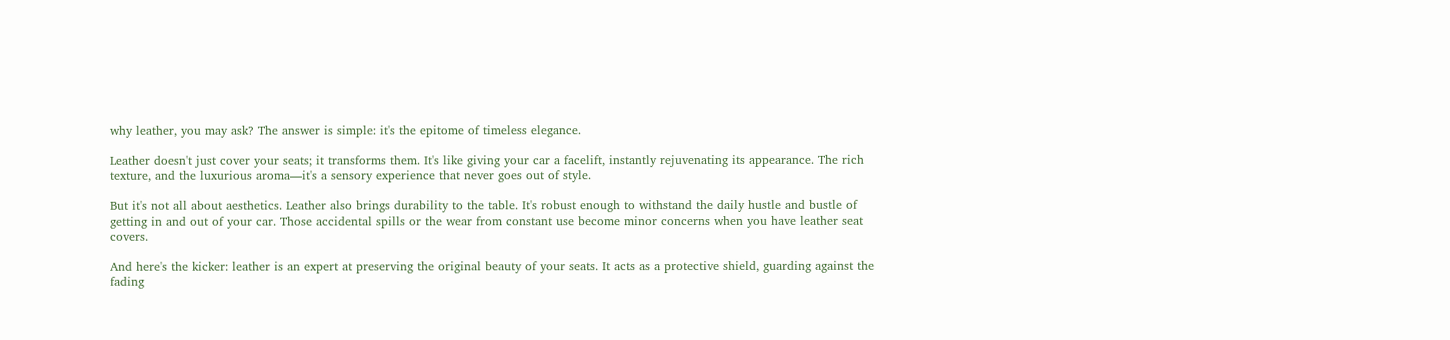why leather, you may ask? The answer is simple: it's the epitome of timeless elegance.

Leather doesn't just cover your seats; it transforms them. It's like giving your car a facelift, instantly rejuvenating its appearance. The rich texture, and the luxurious aroma—it's a sensory experience that never goes out of style.

But it's not all about aesthetics. Leather also brings durability to the table. It's robust enough to withstand the daily hustle and bustle of getting in and out of your car. Those accidental spills or the wear from constant use become minor concerns when you have leather seat covers.

And here's the kicker: leather is an expert at preserving the original beauty of your seats. It acts as a protective shield, guarding against the fading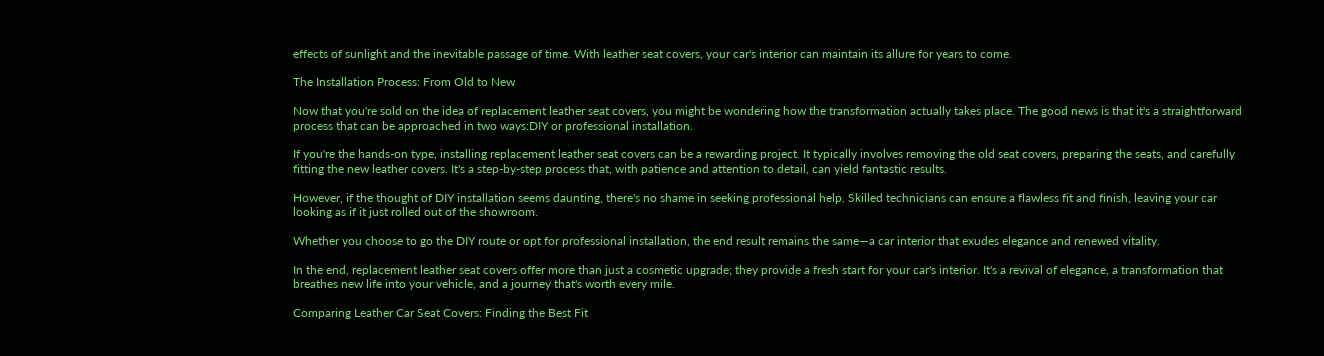effects of sunlight and the inevitable passage of time. With leather seat covers, your car's interior can maintain its allure for years to come.

The Installation Process: From Old to New

Now that you're sold on the idea of replacement leather seat covers, you might be wondering how the transformation actually takes place. The good news is that it's a straightforward process that can be approached in two ways:DIY or professional installation.

If you're the hands-on type, installing replacement leather seat covers can be a rewarding project. It typically involves removing the old seat covers, preparing the seats, and carefully fitting the new leather covers. It's a step-by-step process that, with patience and attention to detail, can yield fantastic results.

However, if the thought of DIY installation seems daunting, there's no shame in seeking professional help. Skilled technicians can ensure a flawless fit and finish, leaving your car looking as if it just rolled out of the showroom.

Whether you choose to go the DIY route or opt for professional installation, the end result remains the same—a car interior that exudes elegance and renewed vitality.

In the end, replacement leather seat covers offer more than just a cosmetic upgrade; they provide a fresh start for your car's interior. It's a revival of elegance, a transformation that breathes new life into your vehicle, and a journey that's worth every mile.

Comparing Leather Car Seat Covers: Finding the Best Fit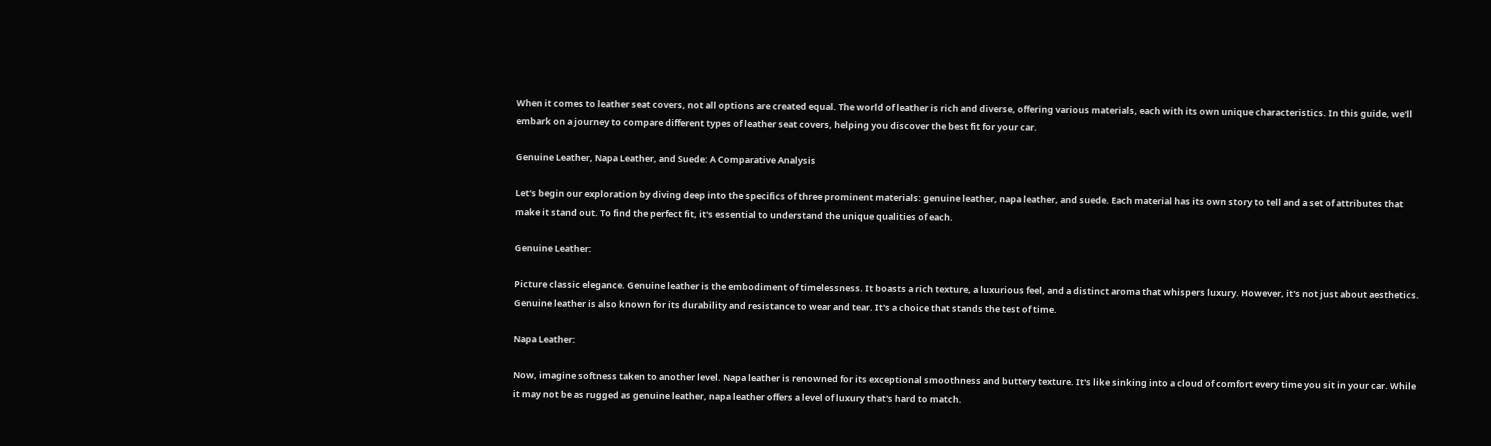When it comes to leather seat covers, not all options are created equal. The world of leather is rich and diverse, offering various materials, each with its own unique characteristics. In this guide, we'll embark on a journey to compare different types of leather seat covers, helping you discover the best fit for your car.

Genuine Leather, Napa Leather, and Suede: A Comparative Analysis

Let's begin our exploration by diving deep into the specifics of three prominent materials: genuine leather, napa leather, and suede. Each material has its own story to tell and a set of attributes that make it stand out. To find the perfect fit, it's essential to understand the unique qualities of each.

Genuine Leather:

Picture classic elegance. Genuine leather is the embodiment of timelessness. It boasts a rich texture, a luxurious feel, and a distinct aroma that whispers luxury. However, it's not just about aesthetics. Genuine leather is also known for its durability and resistance to wear and tear. It's a choice that stands the test of time.

Napa Leather:

Now, imagine softness taken to another level. Napa leather is renowned for its exceptional smoothness and buttery texture. It's like sinking into a cloud of comfort every time you sit in your car. While it may not be as rugged as genuine leather, napa leather offers a level of luxury that's hard to match.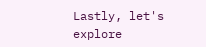Lastly, let's explore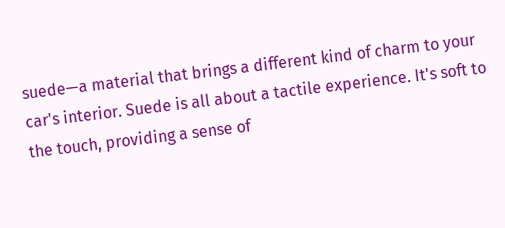suede—a material that brings a different kind of charm to your car's interior. Suede is all about a tactile experience. It's soft to the touch, providing a sense of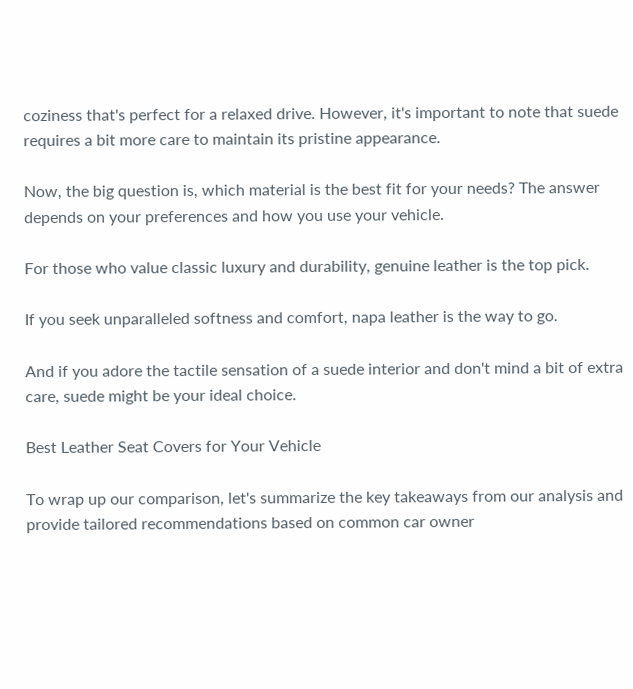coziness that's perfect for a relaxed drive. However, it's important to note that suede requires a bit more care to maintain its pristine appearance.

Now, the big question is, which material is the best fit for your needs? The answer depends on your preferences and how you use your vehicle.

For those who value classic luxury and durability, genuine leather is the top pick.

If you seek unparalleled softness and comfort, napa leather is the way to go.

And if you adore the tactile sensation of a suede interior and don't mind a bit of extra care, suede might be your ideal choice.

Best Leather Seat Covers for Your Vehicle

To wrap up our comparison, let's summarize the key takeaways from our analysis and provide tailored recommendations based on common car owner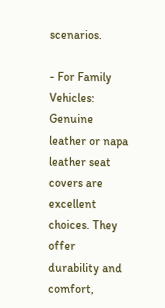scenarios.

- For Family Vehicles: Genuine leather or napa leather seat covers are excellent choices. They offer durability and comfort,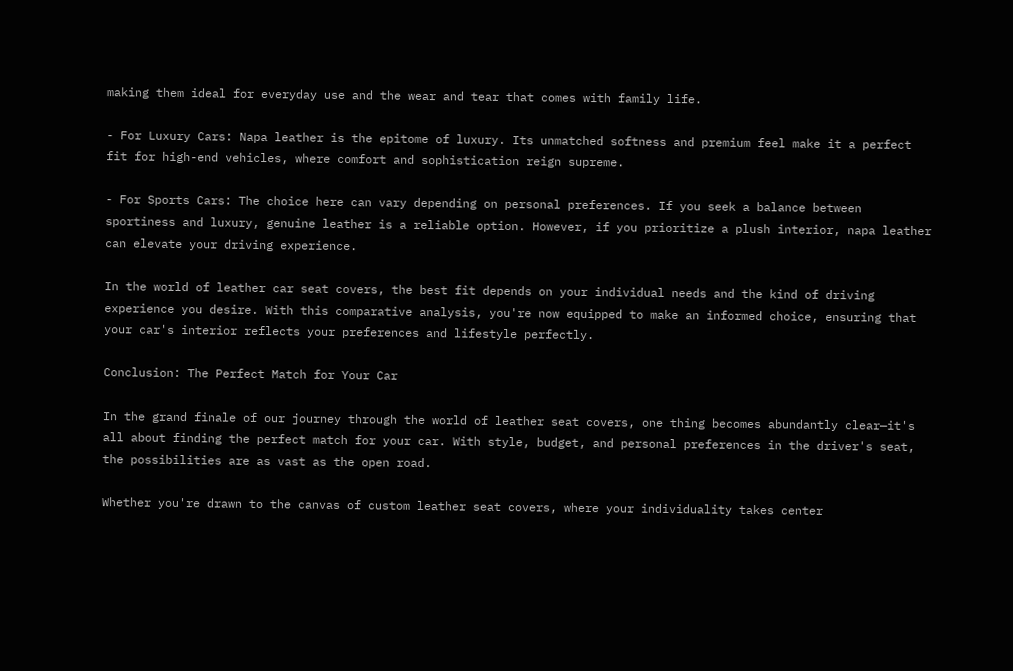making them ideal for everyday use and the wear and tear that comes with family life.

- For Luxury Cars: Napa leather is the epitome of luxury. Its unmatched softness and premium feel make it a perfect fit for high-end vehicles, where comfort and sophistication reign supreme.

- For Sports Cars: The choice here can vary depending on personal preferences. If you seek a balance between sportiness and luxury, genuine leather is a reliable option. However, if you prioritize a plush interior, napa leather can elevate your driving experience.

In the world of leather car seat covers, the best fit depends on your individual needs and the kind of driving experience you desire. With this comparative analysis, you're now equipped to make an informed choice, ensuring that your car's interior reflects your preferences and lifestyle perfectly.

Conclusion: The Perfect Match for Your Car

In the grand finale of our journey through the world of leather seat covers, one thing becomes abundantly clear—it's all about finding the perfect match for your car. With style, budget, and personal preferences in the driver's seat, the possibilities are as vast as the open road.

Whether you're drawn to the canvas of custom leather seat covers, where your individuality takes center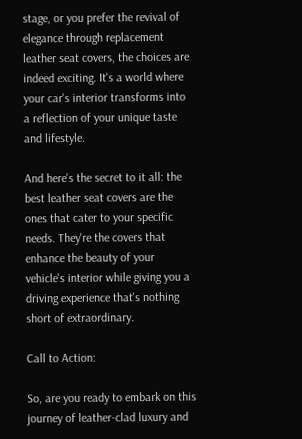stage, or you prefer the revival of elegance through replacement leather seat covers, the choices are indeed exciting. It's a world where your car's interior transforms into a reflection of your unique taste and lifestyle.

And here's the secret to it all: the best leather seat covers are the ones that cater to your specific needs. They're the covers that enhance the beauty of your vehicle's interior while giving you a driving experience that's nothing short of extraordinary.

Call to Action:

So, are you ready to embark on this journey of leather-clad luxury and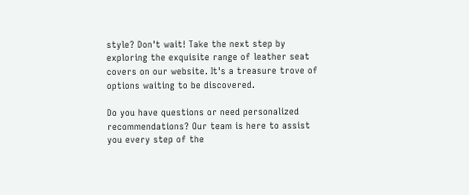style? Don't wait! Take the next step by exploring the exquisite range of leather seat covers on our website. It's a treasure trove of options waiting to be discovered.

Do you have questions or need personalized recommendations? Our team is here to assist you every step of the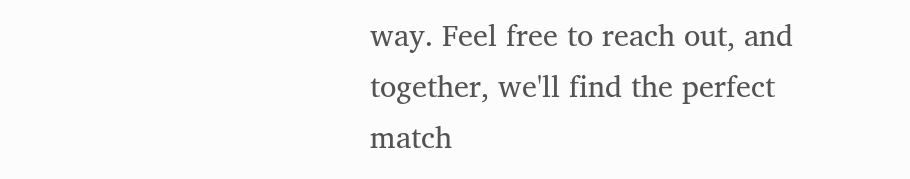way. Feel free to reach out, and together, we'll find the perfect match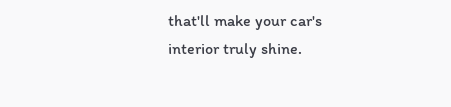that'll make your car's interior truly shine.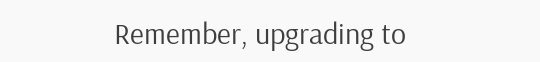Remember, upgrading to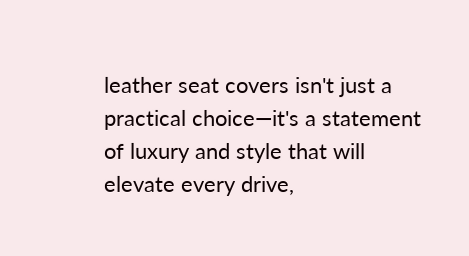leather seat covers isn't just a practical choice—it's a statement of luxury and style that will elevate every drive,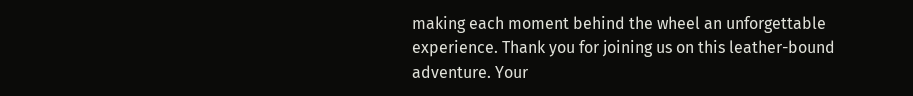making each moment behind the wheel an unforgettable experience. Thank you for joining us on this leather-bound adventure. Your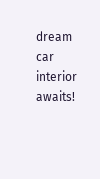dream car interior awaits!